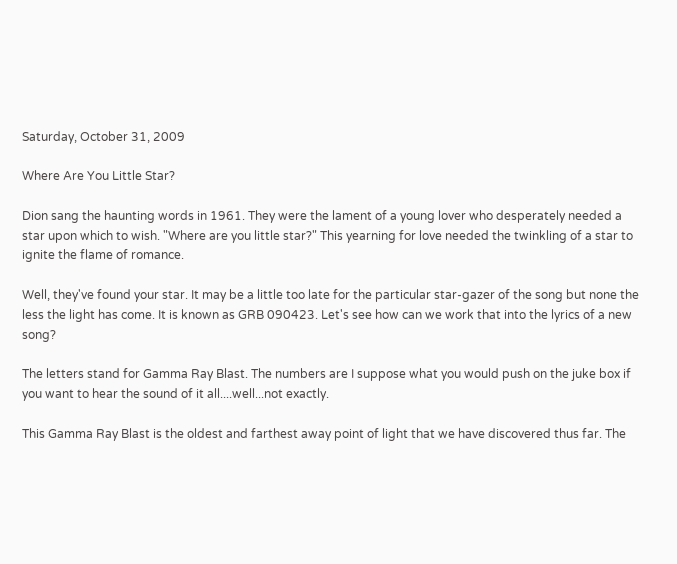Saturday, October 31, 2009

Where Are You Little Star?

Dion sang the haunting words in 1961. They were the lament of a young lover who desperately needed a star upon which to wish. "Where are you little star?" This yearning for love needed the twinkling of a star to ignite the flame of romance.

Well, they've found your star. It may be a little too late for the particular star-gazer of the song but none the less the light has come. It is known as GRB 090423. Let's see how can we work that into the lyrics of a new song?

The letters stand for Gamma Ray Blast. The numbers are I suppose what you would push on the juke box if you want to hear the sound of it all....well...not exactly.

This Gamma Ray Blast is the oldest and farthest away point of light that we have discovered thus far. The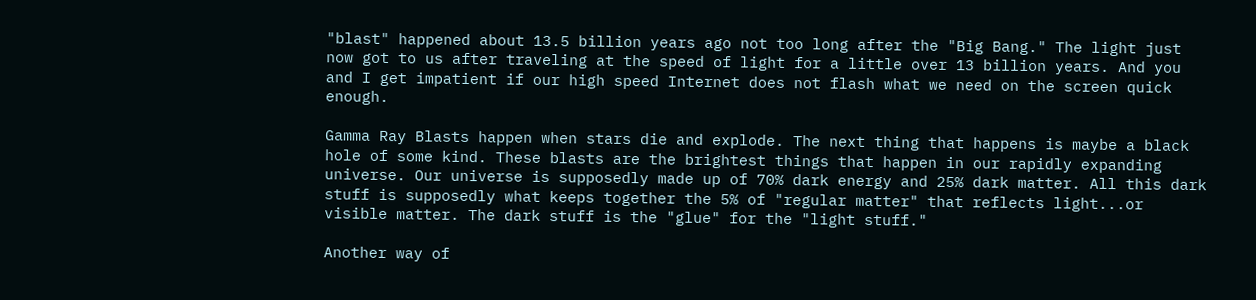"blast" happened about 13.5 billion years ago not too long after the "Big Bang." The light just now got to us after traveling at the speed of light for a little over 13 billion years. And you and I get impatient if our high speed Internet does not flash what we need on the screen quick enough.

Gamma Ray Blasts happen when stars die and explode. The next thing that happens is maybe a black hole of some kind. These blasts are the brightest things that happen in our rapidly expanding universe. Our universe is supposedly made up of 70% dark energy and 25% dark matter. All this dark stuff is supposedly what keeps together the 5% of "regular matter" that reflects light...or visible matter. The dark stuff is the "glue" for the "light stuff."

Another way of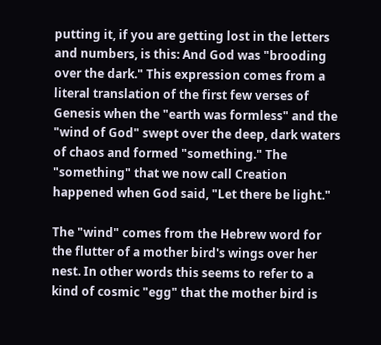putting it, if you are getting lost in the letters and numbers, is this: And God was "brooding over the dark." This expression comes from a literal translation of the first few verses of Genesis when the "earth was formless" and the "wind of God" swept over the deep, dark waters of chaos and formed "something." The "something" that we now call Creation happened when God said, "Let there be light."

The "wind" comes from the Hebrew word for the flutter of a mother bird's wings over her nest. In other words this seems to refer to a kind of cosmic "egg" that the mother bird is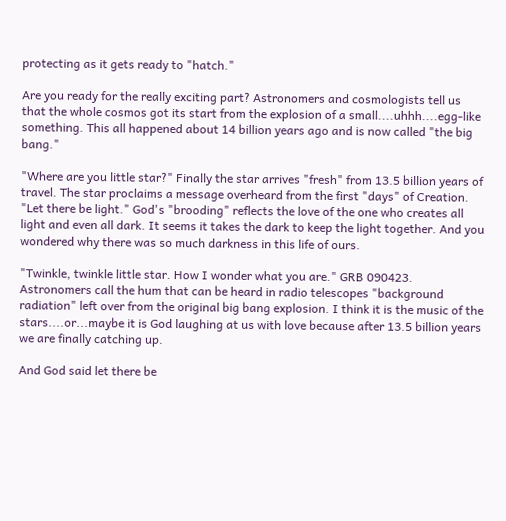protecting as it gets ready to "hatch."

Are you ready for the really exciting part? Astronomers and cosmologists tell us that the whole cosmos got its start from the explosion of a small....uhhh....egg-like something. This all happened about 14 billion years ago and is now called "the big bang."

"Where are you little star?" Finally the star arrives "fresh" from 13.5 billion years of travel. The star proclaims a message overheard from the first "days" of Creation. "Let there be light." God's "brooding" reflects the love of the one who creates all light and even all dark. It seems it takes the dark to keep the light together. And you wondered why there was so much darkness in this life of ours.

"Twinkle, twinkle little star. How I wonder what you are." GRB 090423. Astronomers call the hum that can be heard in radio telescopes "background radiation" left over from the original big bang explosion. I think it is the music of the stars....or...maybe it is God laughing at us with love because after 13.5 billion years we are finally catching up.

And God said let there be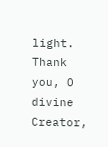light. Thank you, O divine Creator,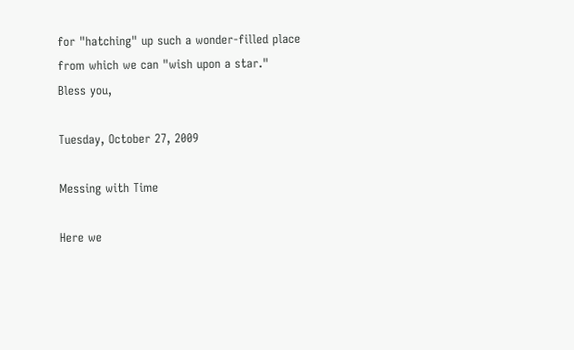for "hatching" up such a wonder-filled place from which we can "wish upon a star."
Bless you,

Tuesday, October 27, 2009

Messing with Time

Here we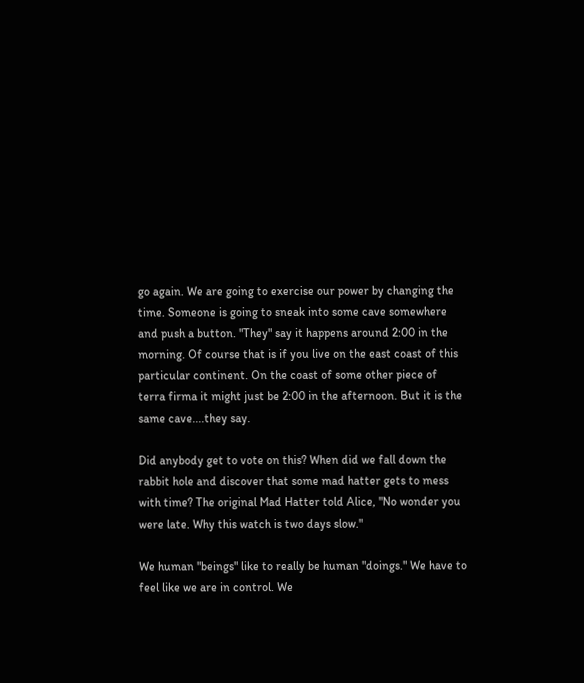go again. We are going to exercise our power by changing the time. Someone is going to sneak into some cave somewhere and push a button. "They" say it happens around 2:00 in the morning. Of course that is if you live on the east coast of this particular continent. On the coast of some other piece of terra firma it might just be 2:00 in the afternoon. But it is the same cave....they say.

Did anybody get to vote on this? When did we fall down the rabbit hole and discover that some mad hatter gets to mess with time? The original Mad Hatter told Alice, "No wonder you were late. Why this watch is two days slow."

We human "beings" like to really be human "doings." We have to feel like we are in control. We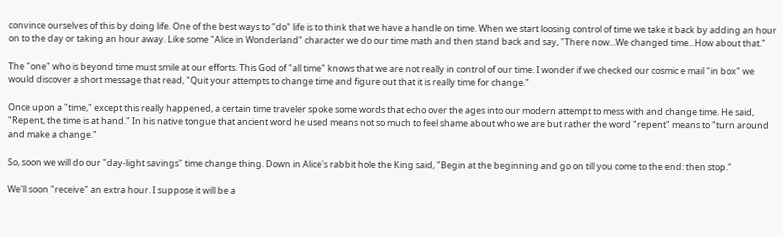convince ourselves of this by doing life. One of the best ways to "do" life is to think that we have a handle on time. When we start loosing control of time we take it back by adding an hour on to the day or taking an hour away. Like some "Alice in Wonderland" character we do our time math and then stand back and say, "There now...We changed time...How about that."

The "one" who is beyond time must smile at our efforts. This God of "all time" knows that we are not really in control of our time. I wonder if we checked our cosmic e mail "in box" we would discover a short message that read, "Quit your attempts to change time and figure out that it is really time for change."

Once upon a "time," except this really happened, a certain time traveler spoke some words that echo over the ages into our modern attempt to mess with and change time. He said, "Repent, the time is at hand." In his native tongue that ancient word he used means not so much to feel shame about who we are but rather the word "repent" means to "turn around and make a change."

So, soon we will do our "day-light savings" time change thing. Down in Alice's rabbit hole the King said, "Begin at the beginning and go on till you come to the end: then stop."

We'll soon "receive" an extra hour. I suppose it will be a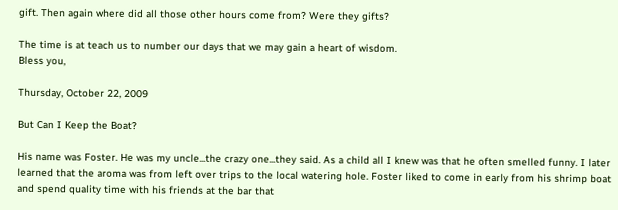gift. Then again where did all those other hours come from? Were they gifts?

The time is at teach us to number our days that we may gain a heart of wisdom.
Bless you,

Thursday, October 22, 2009

But Can I Keep the Boat?

His name was Foster. He was my uncle...the crazy one...they said. As a child all I knew was that he often smelled funny. I later learned that the aroma was from left over trips to the local watering hole. Foster liked to come in early from his shrimp boat and spend quality time with his friends at the bar that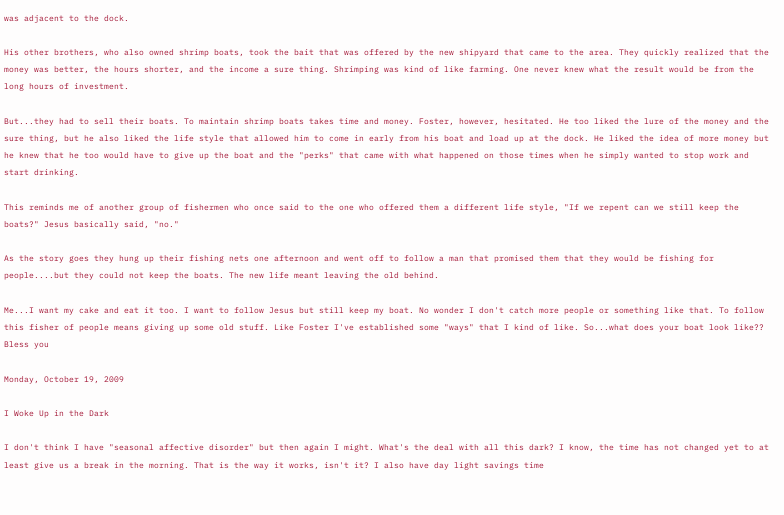was adjacent to the dock.

His other brothers, who also owned shrimp boats, took the bait that was offered by the new shipyard that came to the area. They quickly realized that the money was better, the hours shorter, and the income a sure thing. Shrimping was kind of like farming. One never knew what the result would be from the long hours of investment.

But...they had to sell their boats. To maintain shrimp boats takes time and money. Foster, however, hesitated. He too liked the lure of the money and the sure thing, but he also liked the life style that allowed him to come in early from his boat and load up at the dock. He liked the idea of more money but he knew that he too would have to give up the boat and the "perks" that came with what happened on those times when he simply wanted to stop work and start drinking.

This reminds me of another group of fishermen who once said to the one who offered them a different life style, "If we repent can we still keep the boats?" Jesus basically said, "no."

As the story goes they hung up their fishing nets one afternoon and went off to follow a man that promised them that they would be fishing for people....but they could not keep the boats. The new life meant leaving the old behind.

Me...I want my cake and eat it too. I want to follow Jesus but still keep my boat. No wonder I don't catch more people or something like that. To follow this fisher of people means giving up some old stuff. Like Foster I've established some "ways" that I kind of like. So...what does your boat look like??
Bless you

Monday, October 19, 2009

I Woke Up in the Dark

I don't think I have "seasonal affective disorder" but then again I might. What's the deal with all this dark? I know, the time has not changed yet to at least give us a break in the morning. That is the way it works, isn't it? I also have day light savings time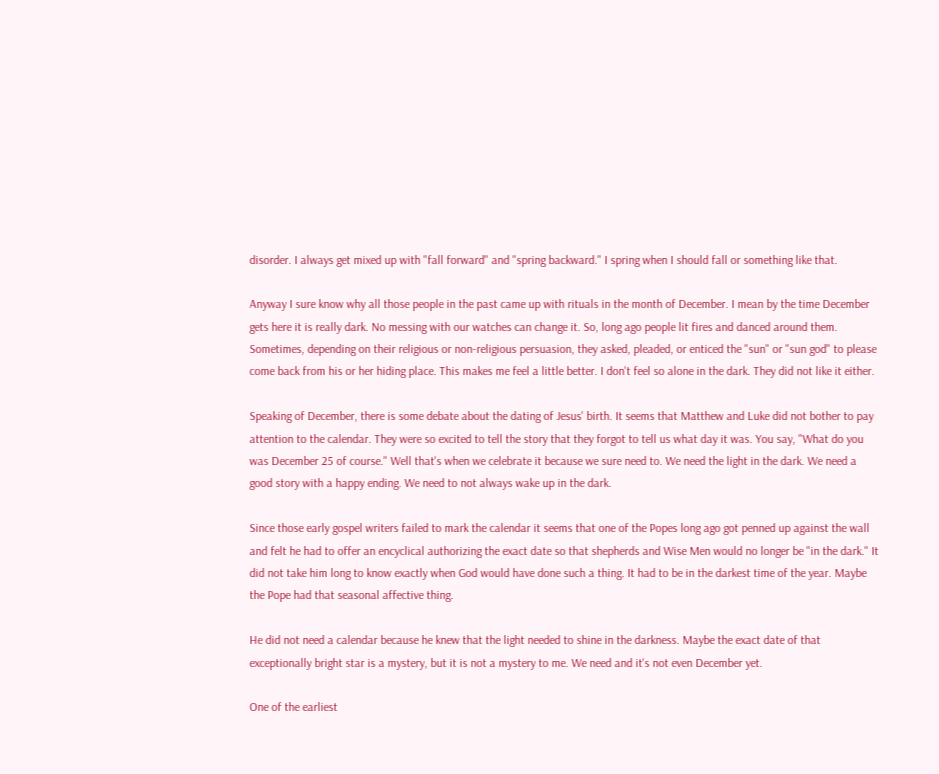disorder. I always get mixed up with "fall forward" and "spring backward." I spring when I should fall or something like that.

Anyway I sure know why all those people in the past came up with rituals in the month of December. I mean by the time December gets here it is really dark. No messing with our watches can change it. So, long ago people lit fires and danced around them. Sometimes, depending on their religious or non-religious persuasion, they asked, pleaded, or enticed the "sun" or "sun god" to please come back from his or her hiding place. This makes me feel a little better. I don't feel so alone in the dark. They did not like it either.

Speaking of December, there is some debate about the dating of Jesus' birth. It seems that Matthew and Luke did not bother to pay attention to the calendar. They were so excited to tell the story that they forgot to tell us what day it was. You say, "What do you was December 25 of course." Well that's when we celebrate it because we sure need to. We need the light in the dark. We need a good story with a happy ending. We need to not always wake up in the dark.

Since those early gospel writers failed to mark the calendar it seems that one of the Popes long ago got penned up against the wall and felt he had to offer an encyclical authorizing the exact date so that shepherds and Wise Men would no longer be "in the dark." It did not take him long to know exactly when God would have done such a thing. It had to be in the darkest time of the year. Maybe the Pope had that seasonal affective thing.

He did not need a calendar because he knew that the light needed to shine in the darkness. Maybe the exact date of that exceptionally bright star is a mystery, but it is not a mystery to me. We need and it's not even December yet.

One of the earliest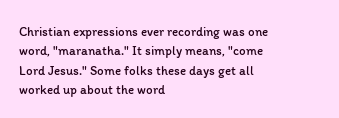Christian expressions ever recording was one word, "maranatha." It simply means, "come Lord Jesus." Some folks these days get all worked up about the word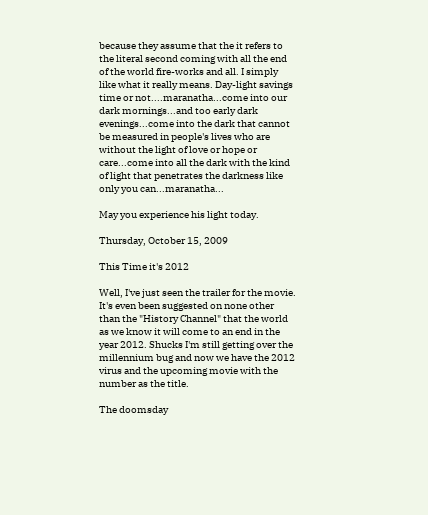because they assume that the it refers to the literal second coming with all the end of the world fire-works and all. I simply like what it really means. Day-light savings time or not....maranatha...come into our dark mornings...and too early dark evenings...come into the dark that cannot be measured in people's lives who are without the light of love or hope or care...come into all the dark with the kind of light that penetrates the darkness like only you can...maranatha...

May you experience his light today.

Thursday, October 15, 2009

This Time it's 2012

Well, I've just seen the trailer for the movie. It's even been suggested on none other than the "History Channel" that the world as we know it will come to an end in the year 2012. Shucks I'm still getting over the millennium bug and now we have the 2012 virus and the upcoming movie with the number as the title.

The doomsday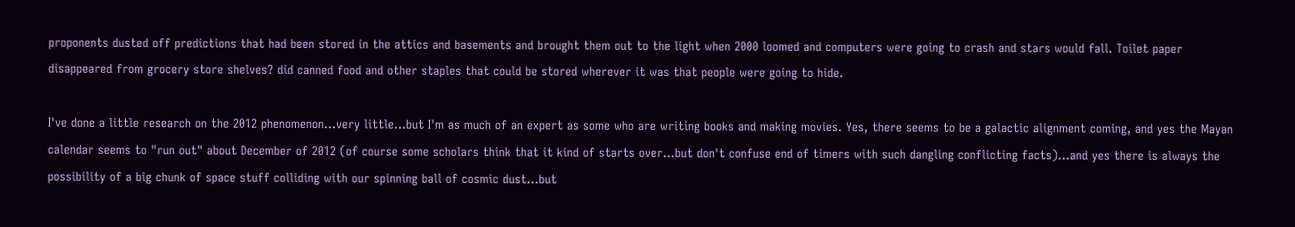proponents dusted off predictions that had been stored in the attics and basements and brought them out to the light when 2000 loomed and computers were going to crash and stars would fall. Toilet paper disappeared from grocery store shelves? did canned food and other staples that could be stored wherever it was that people were going to hide.

I've done a little research on the 2012 phenomenon...very little...but I'm as much of an expert as some who are writing books and making movies. Yes, there seems to be a galactic alignment coming, and yes the Mayan calendar seems to "run out" about December of 2012 (of course some scholars think that it kind of starts over...but don't confuse end of timers with such dangling conflicting facts)...and yes there is always the possibility of a big chunk of space stuff colliding with our spinning ball of cosmic dust...but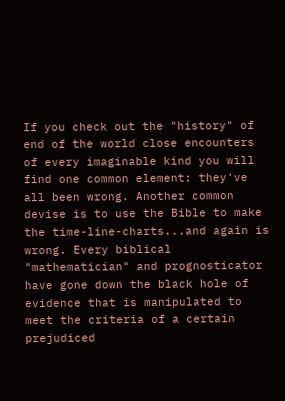If you check out the "history" of end of the world close encounters of every imaginable kind you will find one common element: they've all been wrong. Another common devise is to use the Bible to make the time-line-charts...and again is wrong. Every biblical "mathematician" and prognosticator have gone down the black hole of evidence that is manipulated to meet the criteria of a certain prejudiced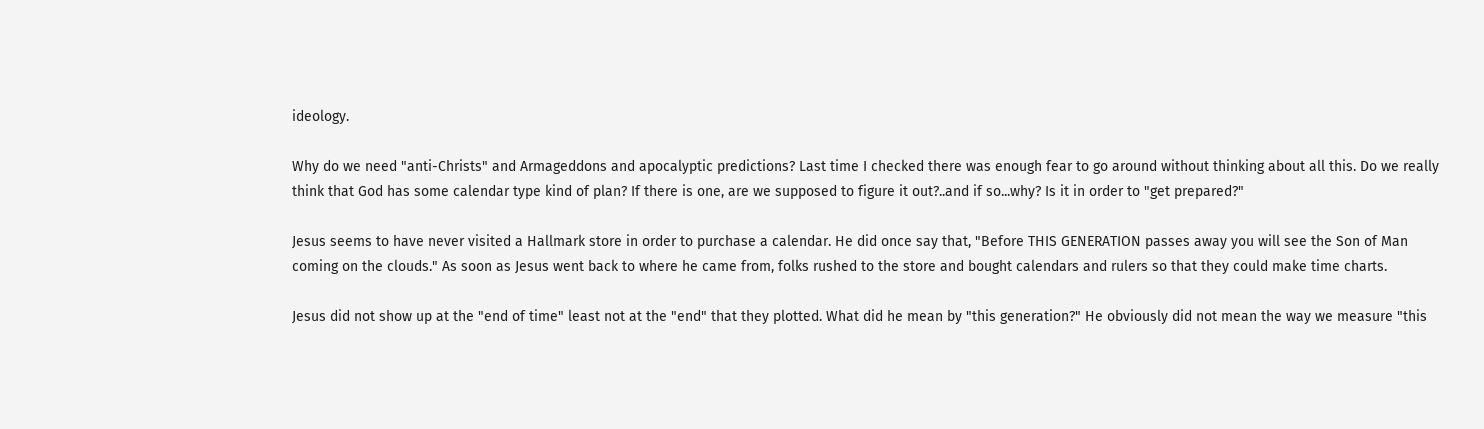ideology.

Why do we need "anti-Christs" and Armageddons and apocalyptic predictions? Last time I checked there was enough fear to go around without thinking about all this. Do we really think that God has some calendar type kind of plan? If there is one, are we supposed to figure it out?..and if so...why? Is it in order to "get prepared?"

Jesus seems to have never visited a Hallmark store in order to purchase a calendar. He did once say that, "Before THIS GENERATION passes away you will see the Son of Man coming on the clouds." As soon as Jesus went back to where he came from, folks rushed to the store and bought calendars and rulers so that they could make time charts.

Jesus did not show up at the "end of time" least not at the "end" that they plotted. What did he mean by "this generation?" He obviously did not mean the way we measure "this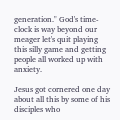generation." God's time-clock is way beyond our meager let's quit playing this silly game and getting people all worked up with anxiety.

Jesus got cornered one day about all this by some of his disciples who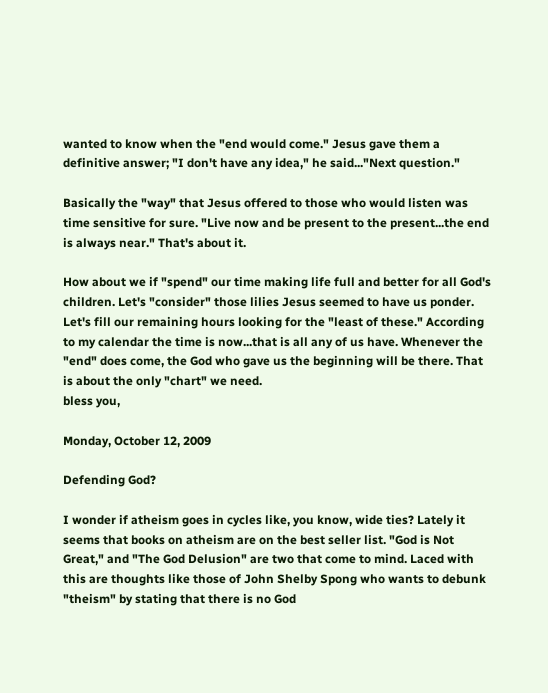wanted to know when the "end would come." Jesus gave them a definitive answer; "I don't have any idea," he said..."Next question."

Basically the "way" that Jesus offered to those who would listen was time sensitive for sure. "Live now and be present to the present...the end is always near." That's about it.

How about we if "spend" our time making life full and better for all God's children. Let's "consider" those lilies Jesus seemed to have us ponder. Let's fill our remaining hours looking for the "least of these." According to my calendar the time is now...that is all any of us have. Whenever the "end" does come, the God who gave us the beginning will be there. That is about the only "chart" we need.
bless you,

Monday, October 12, 2009

Defending God?

I wonder if atheism goes in cycles like, you know, wide ties? Lately it seems that books on atheism are on the best seller list. "God is Not Great," and "The God Delusion" are two that come to mind. Laced with this are thoughts like those of John Shelby Spong who wants to debunk "theism" by stating that there is no God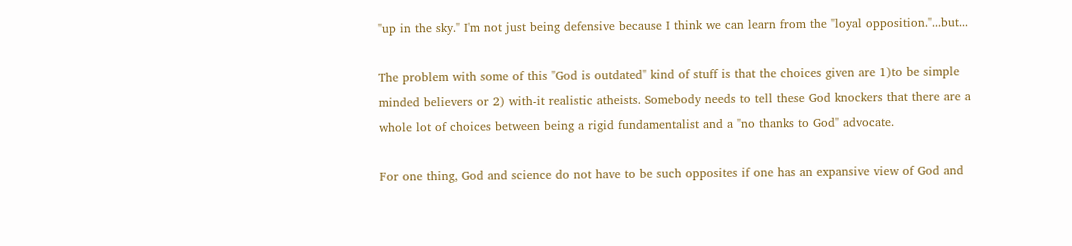"up in the sky." I'm not just being defensive because I think we can learn from the "loyal opposition."...but...

The problem with some of this "God is outdated" kind of stuff is that the choices given are 1)to be simple minded believers or 2) with-it realistic atheists. Somebody needs to tell these God knockers that there are a whole lot of choices between being a rigid fundamentalist and a "no thanks to God" advocate.

For one thing, God and science do not have to be such opposites if one has an expansive view of God and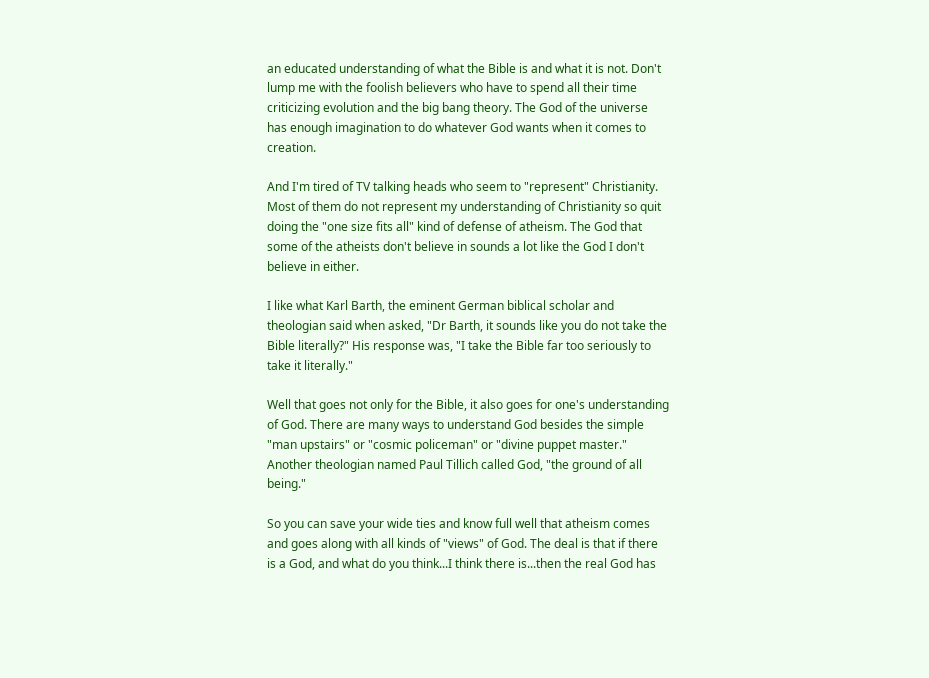an educated understanding of what the Bible is and what it is not. Don't lump me with the foolish believers who have to spend all their time criticizing evolution and the big bang theory. The God of the universe has enough imagination to do whatever God wants when it comes to creation.

And I'm tired of TV talking heads who seem to "represent" Christianity. Most of them do not represent my understanding of Christianity so quit doing the "one size fits all" kind of defense of atheism. The God that some of the atheists don't believe in sounds a lot like the God I don't believe in either.

I like what Karl Barth, the eminent German biblical scholar and theologian said when asked, "Dr Barth, it sounds like you do not take the Bible literally?" His response was, "I take the Bible far too seriously to take it literally."

Well that goes not only for the Bible, it also goes for one's understanding of God. There are many ways to understand God besides the simple "man upstairs" or "cosmic policeman" or "divine puppet master." Another theologian named Paul Tillich called God, "the ground of all being."

So you can save your wide ties and know full well that atheism comes and goes along with all kinds of "views" of God. The deal is that if there is a God, and what do you think...I think there is...then the real God has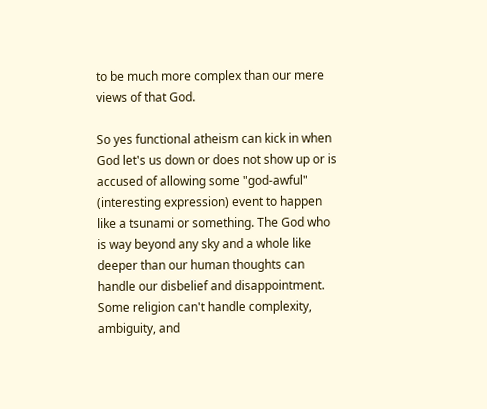to be much more complex than our mere views of that God.

So yes functional atheism can kick in when God let's us down or does not show up or is accused of allowing some "god-awful" (interesting expression) event to happen like a tsunami or something. The God who is way beyond any sky and a whole like deeper than our human thoughts can handle our disbelief and disappointment. Some religion can't handle complexity, ambiguity, and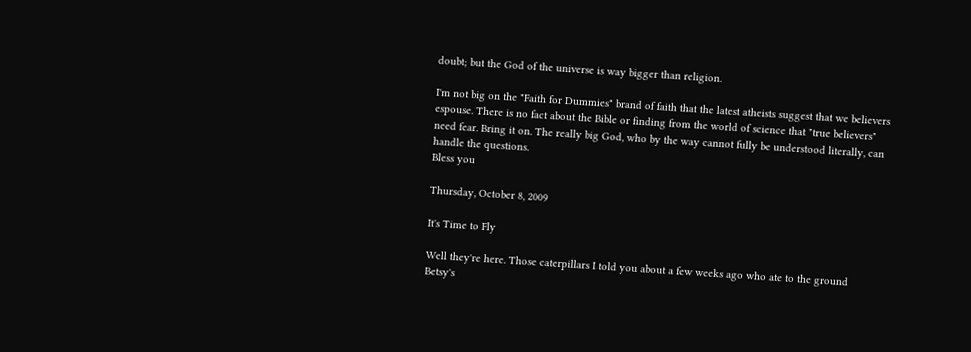doubt; but the God of the universe is way bigger than religion.

I'm not big on the "Faith for Dummies" brand of faith that the latest atheists suggest that we believers espouse. There is no fact about the Bible or finding from the world of science that "true believers" need fear. Bring it on. The really big God, who by the way cannot fully be understood literally, can handle the questions.
Bless you

Thursday, October 8, 2009

It's Time to Fly

Well they're here. Those caterpillars I told you about a few weeks ago who ate to the ground Betsy's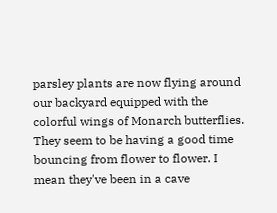parsley plants are now flying around our backyard equipped with the colorful wings of Monarch butterflies. They seem to be having a good time bouncing from flower to flower. I mean they've been in a cave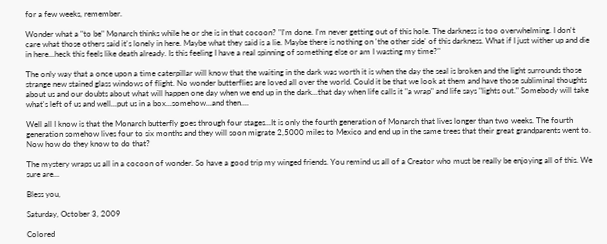for a few weeks, remember.

Wonder what a "to be" Monarch thinks while he or she is in that cocoon? "I'm done. I'm never getting out of this hole. The darkness is too overwhelming. I don't care what those others said it's lonely in here. Maybe what they said is a lie. Maybe there is nothing on 'the other side' of this darkness. What if I just wither up and die in here...heck this feels like death already. Is this feeling I have a real spinning of something else or am I wasting my time?"

The only way that a once upon a time caterpillar will know that the waiting in the dark was worth it is when the day the seal is broken and the light surrounds those strange new stained glass windows of flight. No wonder butterflies are loved all over the world. Could it be that we look at them and have those subliminal thoughts about us and our doubts about what will happen one day when we end up in the dark...that day when life calls it "a wrap" and life says "lights out." Somebody will take what's left of us and well...put us in a box...somehow...and then....

Well all I know is that the Monarch butterfly goes through four stages...It is only the fourth generation of Monarch that lives longer than two weeks. The fourth generation somehow lives four to six months and they will soon migrate 2,5000 miles to Mexico and end up in the same trees that their great grandparents went to. Now how do they know to do that?

The mystery wraps us all in a cocoon of wonder. So have a good trip my winged friends. You remind us all of a Creator who must be really be enjoying all of this. We sure are...

Bless you,

Saturday, October 3, 2009

Colored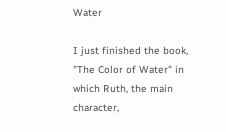Water

I just finished the book, "The Color of Water" in which Ruth, the main character,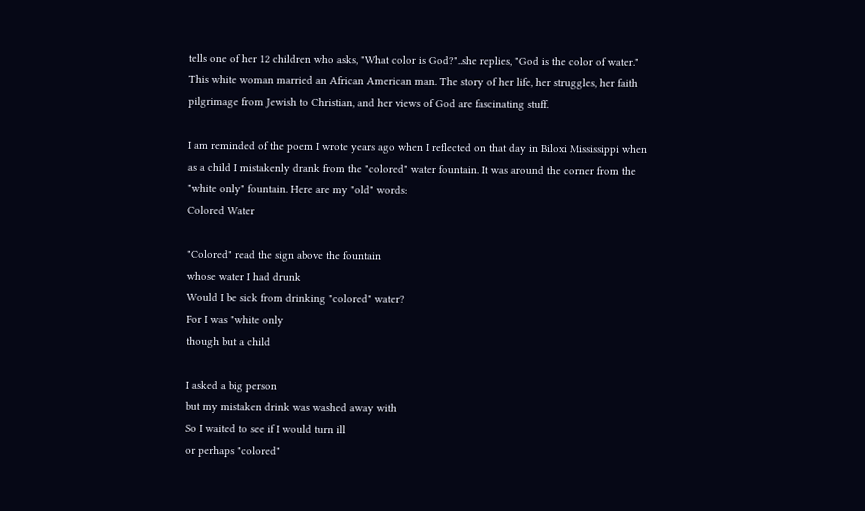tells one of her 12 children who asks, "What color is God?"..she replies, "God is the color of water." This white woman married an African American man. The story of her life, her struggles, her faith pilgrimage from Jewish to Christian, and her views of God are fascinating stuff.

I am reminded of the poem I wrote years ago when I reflected on that day in Biloxi Mississippi when as a child I mistakenly drank from the "colored" water fountain. It was around the corner from the "white only" fountain. Here are my "old" words:
Colored Water

"Colored" read the sign above the fountain
whose water I had drunk
Would I be sick from drinking "colored" water?
For I was "white only
though but a child

I asked a big person
but my mistaken drink was washed away with
So I waited to see if I would turn ill
or perhaps "colored"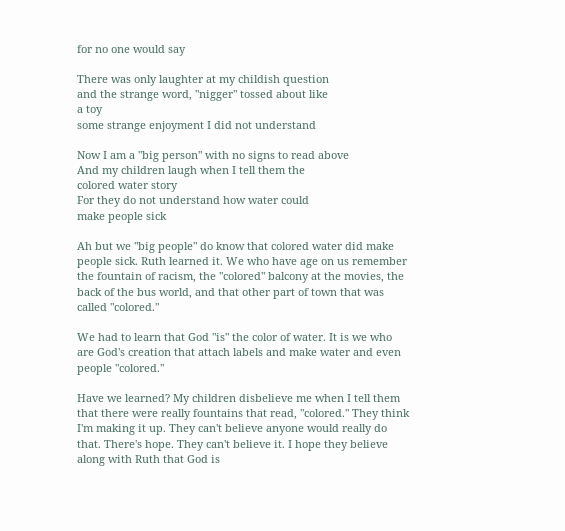for no one would say

There was only laughter at my childish question
and the strange word, "nigger" tossed about like
a toy
some strange enjoyment I did not understand

Now I am a "big person" with no signs to read above
And my children laugh when I tell them the
colored water story
For they do not understand how water could
make people sick

Ah but we "big people" do know that colored water did make people sick. Ruth learned it. We who have age on us remember the fountain of racism, the "colored" balcony at the movies, the back of the bus world, and that other part of town that was called "colored."

We had to learn that God "is" the color of water. It is we who are God's creation that attach labels and make water and even people "colored."

Have we learned? My children disbelieve me when I tell them that there were really fountains that read, "colored." They think I'm making it up. They can't believe anyone would really do that. There's hope. They can't believe it. I hope they believe along with Ruth that God is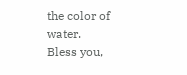the color of water.
Bless you,